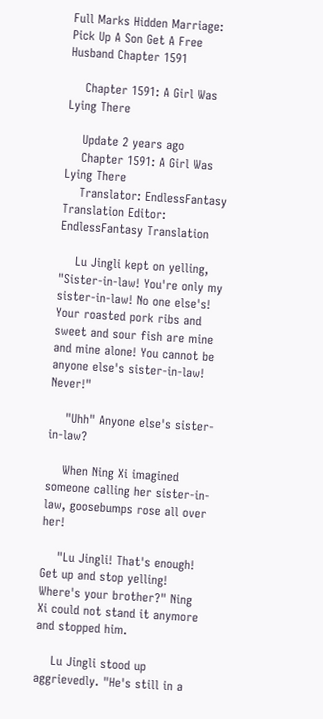Full Marks Hidden Marriage: Pick Up A Son Get A Free Husband Chapter 1591

    Chapter 1591: A Girl Was Lying There

    Update 2 years ago
    Chapter 1591: A Girl Was Lying There
    Translator: EndlessFantasy Translation Editor: EndlessFantasy Translation

    Lu Jingli kept on yelling, "Sister-in-law! You're only my sister-in-law! No one else's! Your roasted pork ribs and sweet and sour fish are mine and mine alone! You cannot be anyone else's sister-in-law! Never!"

    "Uhh" Anyone else's sister-in-law?

    When Ning Xi imagined someone calling her sister-in-law, goosebumps rose all over her!

    "Lu Jingli! That's enough! Get up and stop yelling! Where's your brother?" Ning Xi could not stand it anymore and stopped him.

    Lu Jingli stood up aggrievedly. "He's still in a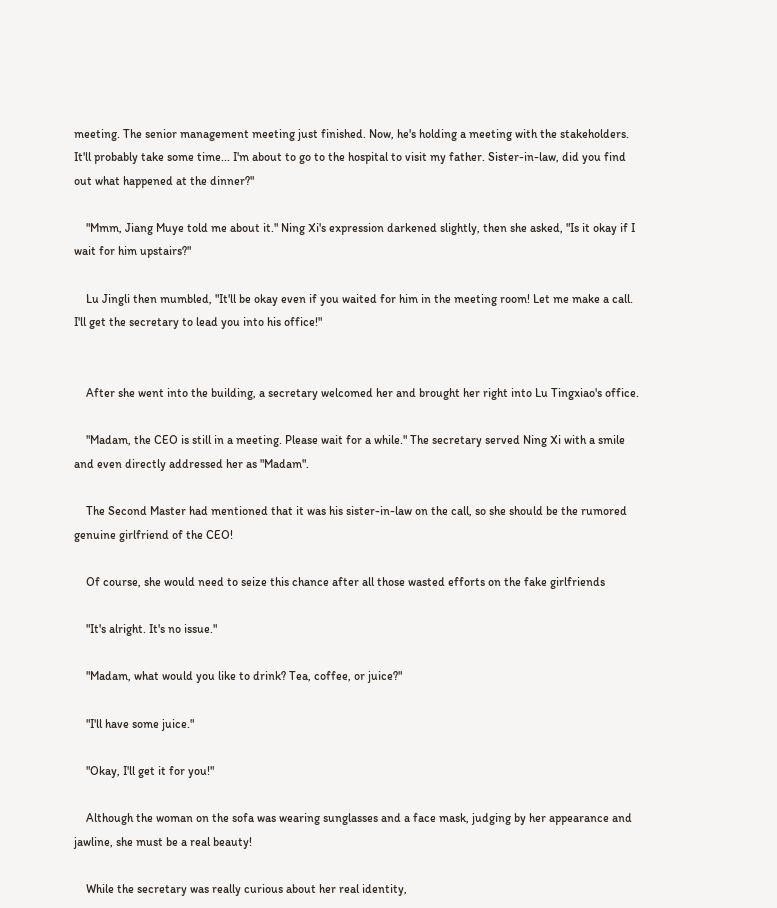meeting. The senior management meeting just finished. Now, he's holding a meeting with the stakeholders. It'll probably take some time... I'm about to go to the hospital to visit my father. Sister-in-law, did you find out what happened at the dinner?"

    "Mmm, Jiang Muye told me about it." Ning Xi's expression darkened slightly, then she asked, "Is it okay if I wait for him upstairs?"

    Lu Jingli then mumbled, "It'll be okay even if you waited for him in the meeting room! Let me make a call. I'll get the secretary to lead you into his office!"


    After she went into the building, a secretary welcomed her and brought her right into Lu Tingxiao's office.

    "Madam, the CEO is still in a meeting. Please wait for a while." The secretary served Ning Xi with a smile and even directly addressed her as "Madam".

    The Second Master had mentioned that it was his sister-in-law on the call, so she should be the rumored genuine girlfriend of the CEO!

    Of course, she would need to seize this chance after all those wasted efforts on the fake girlfriends

    "It's alright. It's no issue."

    "Madam, what would you like to drink? Tea, coffee, or juice?"

    "I'll have some juice."

    "Okay, I'll get it for you!"

    Although the woman on the sofa was wearing sunglasses and a face mask, judging by her appearance and jawline, she must be a real beauty!

    While the secretary was really curious about her real identity,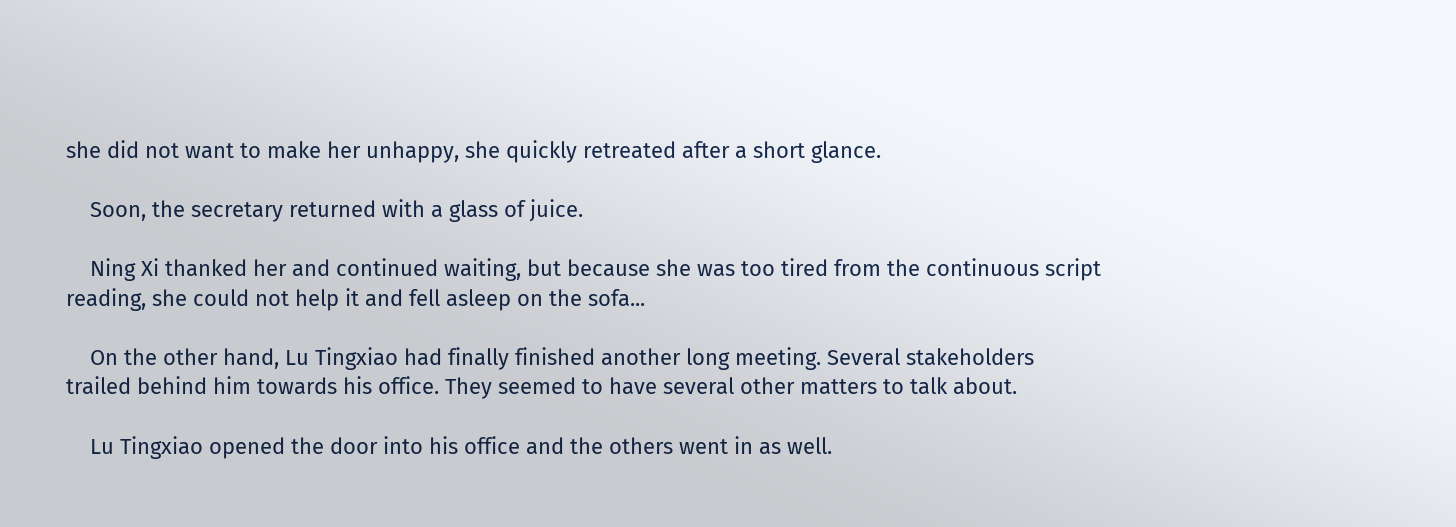she did not want to make her unhappy, she quickly retreated after a short glance.

    Soon, the secretary returned with a glass of juice.

    Ning Xi thanked her and continued waiting, but because she was too tired from the continuous script reading, she could not help it and fell asleep on the sofa...

    On the other hand, Lu Tingxiao had finally finished another long meeting. Several stakeholders trailed behind him towards his office. They seemed to have several other matters to talk about.

    Lu Tingxiao opened the door into his office and the others went in as well.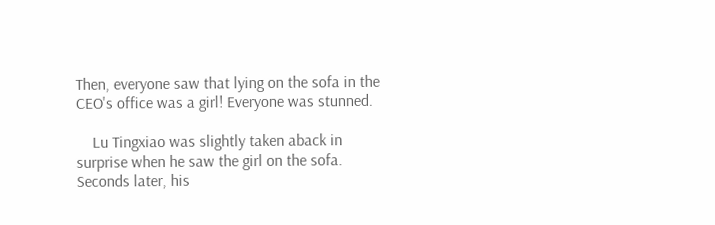Then, everyone saw that lying on the sofa in the CEO's office was a girl! Everyone was stunned.

    Lu Tingxiao was slightly taken aback in surprise when he saw the girl on the sofa. Seconds later, his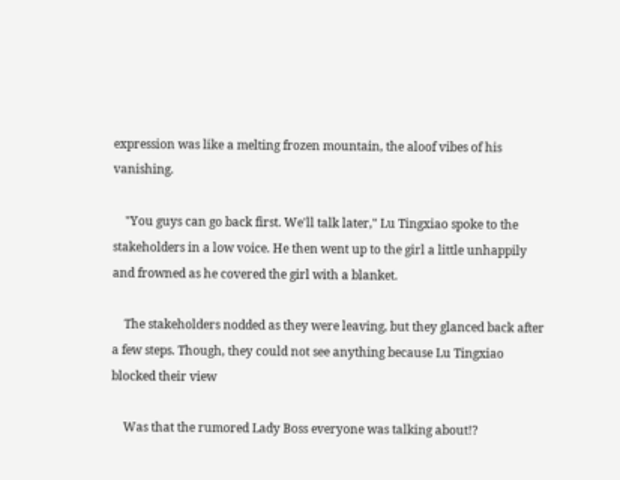expression was like a melting frozen mountain, the aloof vibes of his vanishing.

    "You guys can go back first. We'll talk later," Lu Tingxiao spoke to the stakeholders in a low voice. He then went up to the girl a little unhappily and frowned as he covered the girl with a blanket.

    The stakeholders nodded as they were leaving, but they glanced back after a few steps. Though, they could not see anything because Lu Tingxiao blocked their view

    Was that the rumored Lady Boss everyone was talking about!?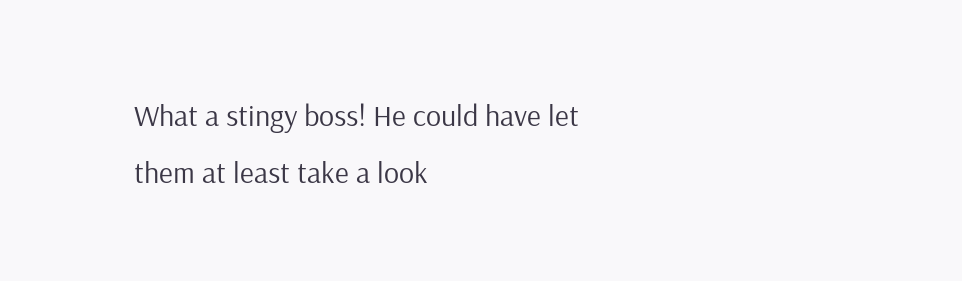What a stingy boss! He could have let them at least take a look